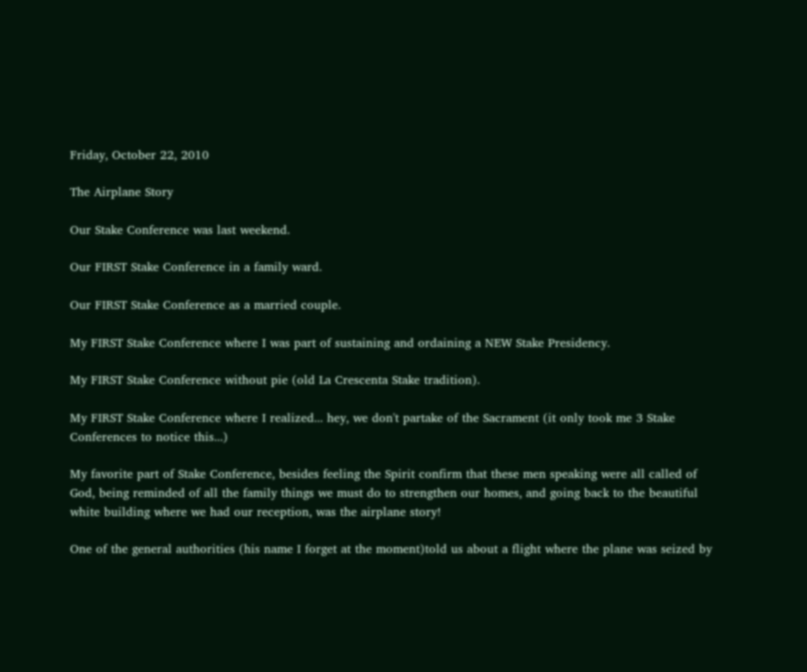Friday, October 22, 2010

The Airplane Story

Our Stake Conference was last weekend.

Our FIRST Stake Conference in a family ward.

Our FIRST Stake Conference as a married couple.

My FIRST Stake Conference where I was part of sustaining and ordaining a NEW Stake Presidency.

My FIRST Stake Conference without pie (old La Crescenta Stake tradition).

My FIRST Stake Conference where I realized... hey, we don't partake of the Sacrament (it only took me 3 Stake Conferences to notice this...)

My favorite part of Stake Conference, besides feeling the Spirit confirm that these men speaking were all called of God, being reminded of all the family things we must do to strengthen our homes, and going back to the beautiful white building where we had our reception, was the airplane story!

One of the general authorities (his name I forget at the moment)told us about a flight where the plane was seized by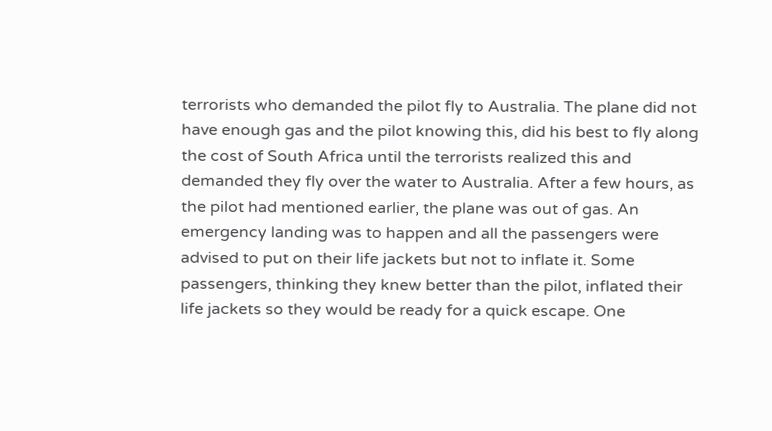terrorists who demanded the pilot fly to Australia. The plane did not have enough gas and the pilot knowing this, did his best to fly along the cost of South Africa until the terrorists realized this and demanded they fly over the water to Australia. After a few hours, as the pilot had mentioned earlier, the plane was out of gas. An emergency landing was to happen and all the passengers were advised to put on their life jackets but not to inflate it. Some passengers, thinking they knew better than the pilot, inflated their life jackets so they would be ready for a quick escape. One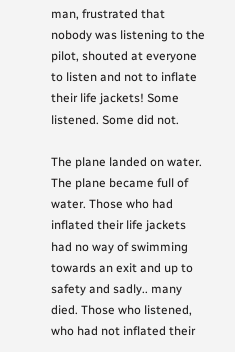man, frustrated that nobody was listening to the pilot, shouted at everyone to listen and not to inflate their life jackets! Some listened. Some did not.

The plane landed on water. The plane became full of water. Those who had inflated their life jackets had no way of swimming towards an exit and up to safety and sadly.. many died. Those who listened, who had not inflated their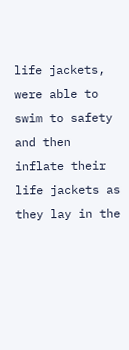life jackets, were able to swim to safety and then inflate their life jackets as they lay in the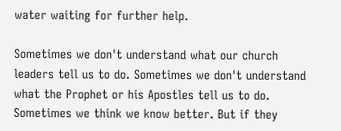water waiting for further help.

Sometimes we don't understand what our church leaders tell us to do. Sometimes we don't understand what the Prophet or his Apostles tell us to do. Sometimes we think we know better. But if they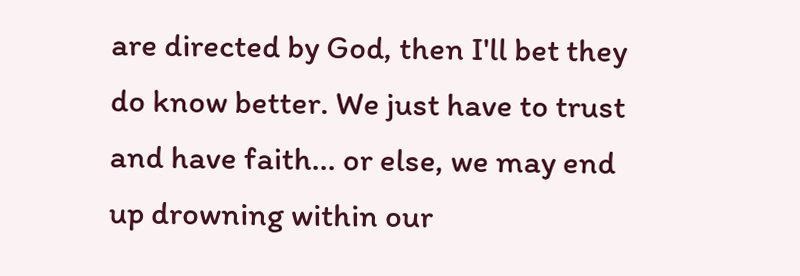are directed by God, then I'll bet they do know better. We just have to trust and have faith... or else, we may end up drowning within our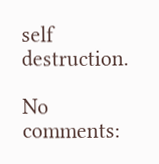self destruction.

No comments: